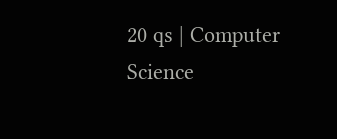20 qs | Computer Science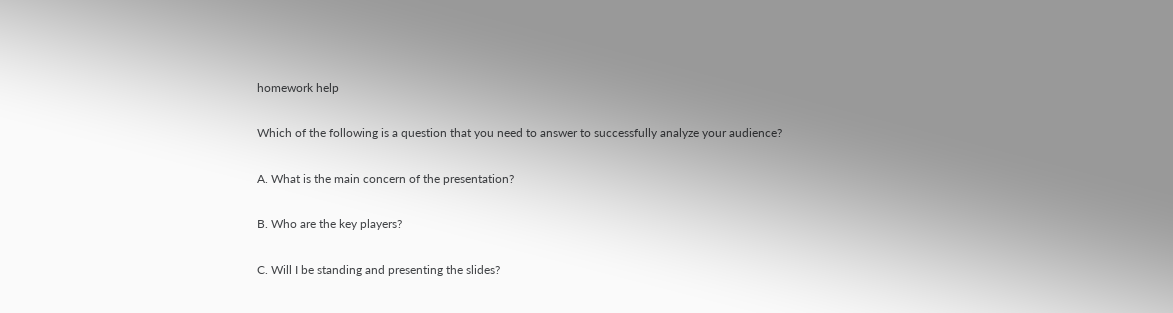homework help

Which of the following is a question that you need to answer to successfully analyze your audience?

A. What is the main concern of the presentation?

B. Who are the key players?

C. Will I be standing and presenting the slides?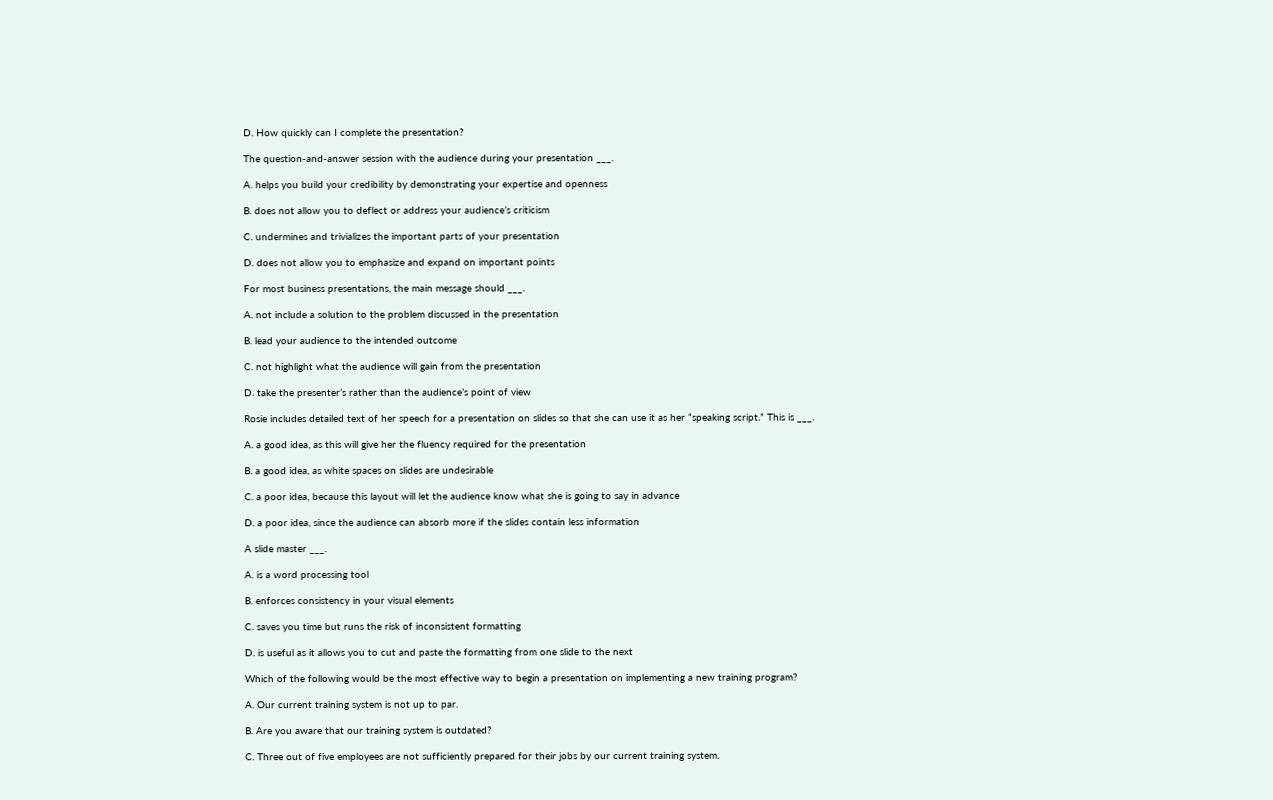D. How quickly can I complete the presentation?

The question-and-answer session with the audience during your presentation ___.

A. helps you build your credibility by demonstrating your expertise and openness

B. does not allow you to deflect or address your audience’s criticism

C. undermines and trivializes the important parts of your presentation

D. does not allow you to emphasize and expand on important points

For most business presentations, the main message should ___.

A. not include a solution to the problem discussed in the presentation

B. lead your audience to the intended outcome

C. not highlight what the audience will gain from the presentation

D. take the presenter’s rather than the audience’s point of view

Rosie includes detailed text of her speech for a presentation on slides so that she can use it as her “speaking script.” This is ___.

A. a good idea, as this will give her the fluency required for the presentation

B. a good idea, as white spaces on slides are undesirable

C. a poor idea, because this layout will let the audience know what she is going to say in advance

D. a poor idea, since the audience can absorb more if the slides contain less information

A slide master ___.

A. is a word processing tool

B. enforces consistency in your visual elements

C. saves you time but runs the risk of inconsistent formatting

D. is useful as it allows you to cut and paste the formatting from one slide to the next

Which of the following would be the most effective way to begin a presentation on implementing a new training program?

A. Our current training system is not up to par.

B. Are you aware that our training system is outdated?

C. Three out of five employees are not sufficiently prepared for their jobs by our current training system.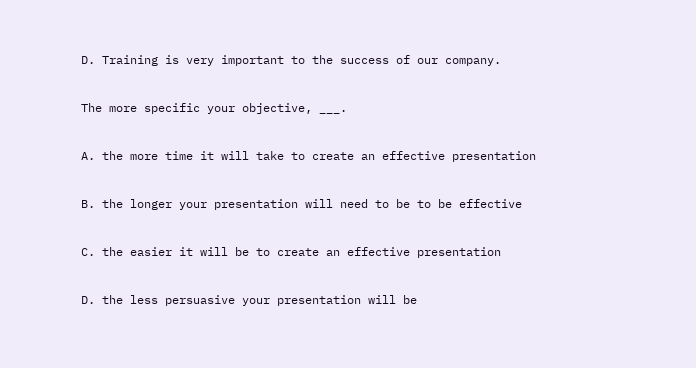D. Training is very important to the success of our company.

The more specific your objective, ___.

A. the more time it will take to create an effective presentation

B. the longer your presentation will need to be to be effective

C. the easier it will be to create an effective presentation

D. the less persuasive your presentation will be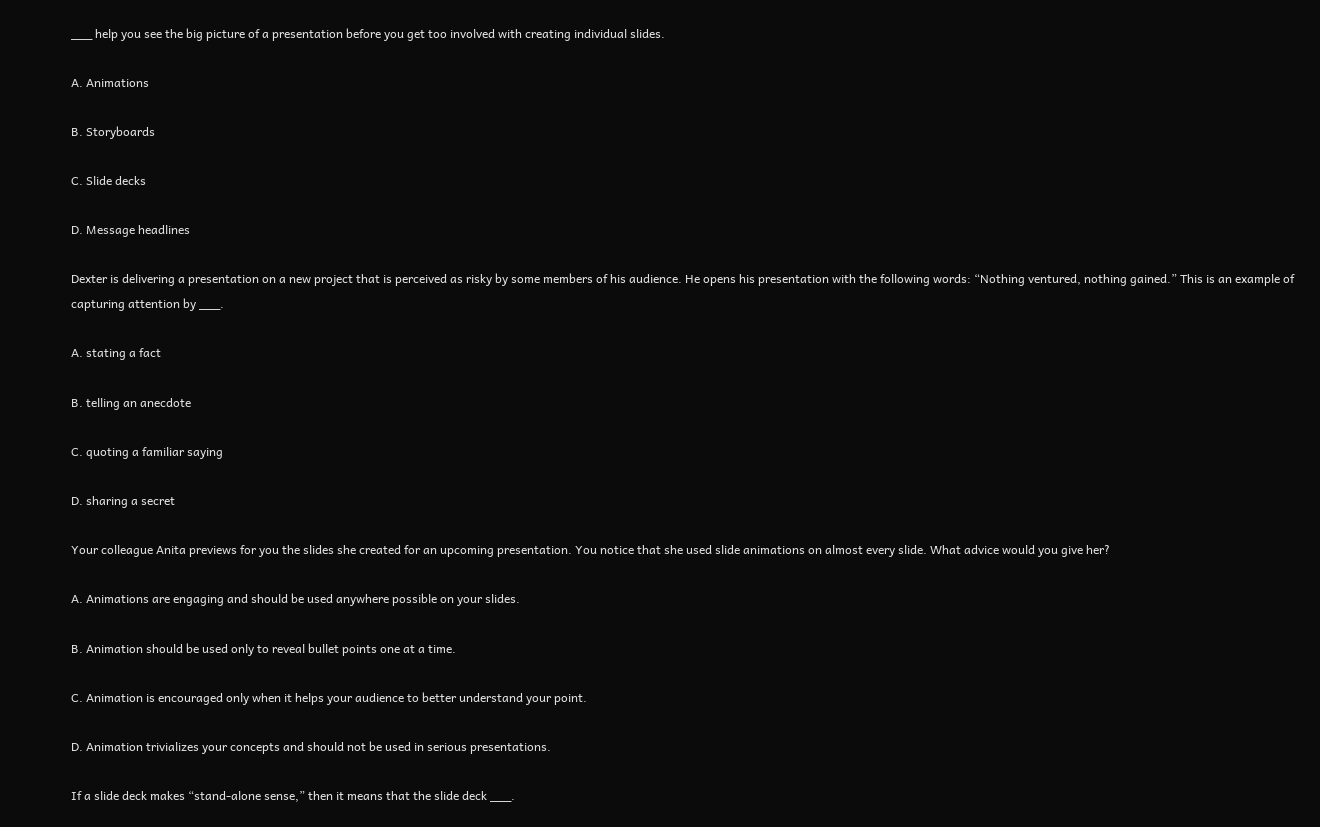___ help you see the big picture of a presentation before you get too involved with creating individual slides.

A. Animations

B. Storyboards

C. Slide decks

D. Message headlines

Dexter is delivering a presentation on a new project that is perceived as risky by some members of his audience. He opens his presentation with the following words: “Nothing ventured, nothing gained.” This is an example of capturing attention by ___.

A. stating a fact

B. telling an anecdote

C. quoting a familiar saying

D. sharing a secret

Your colleague Anita previews for you the slides she created for an upcoming presentation. You notice that she used slide animations on almost every slide. What advice would you give her?

A. Animations are engaging and should be used anywhere possible on your slides.

B. Animation should be used only to reveal bullet points one at a time.

C. Animation is encouraged only when it helps your audience to better understand your point.

D. Animation trivializes your concepts and should not be used in serious presentations.

If a slide deck makes “stand-alone sense,” then it means that the slide deck ___.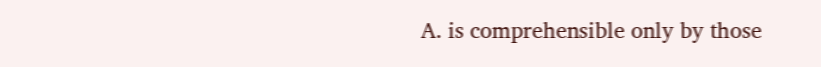A. is comprehensible only by those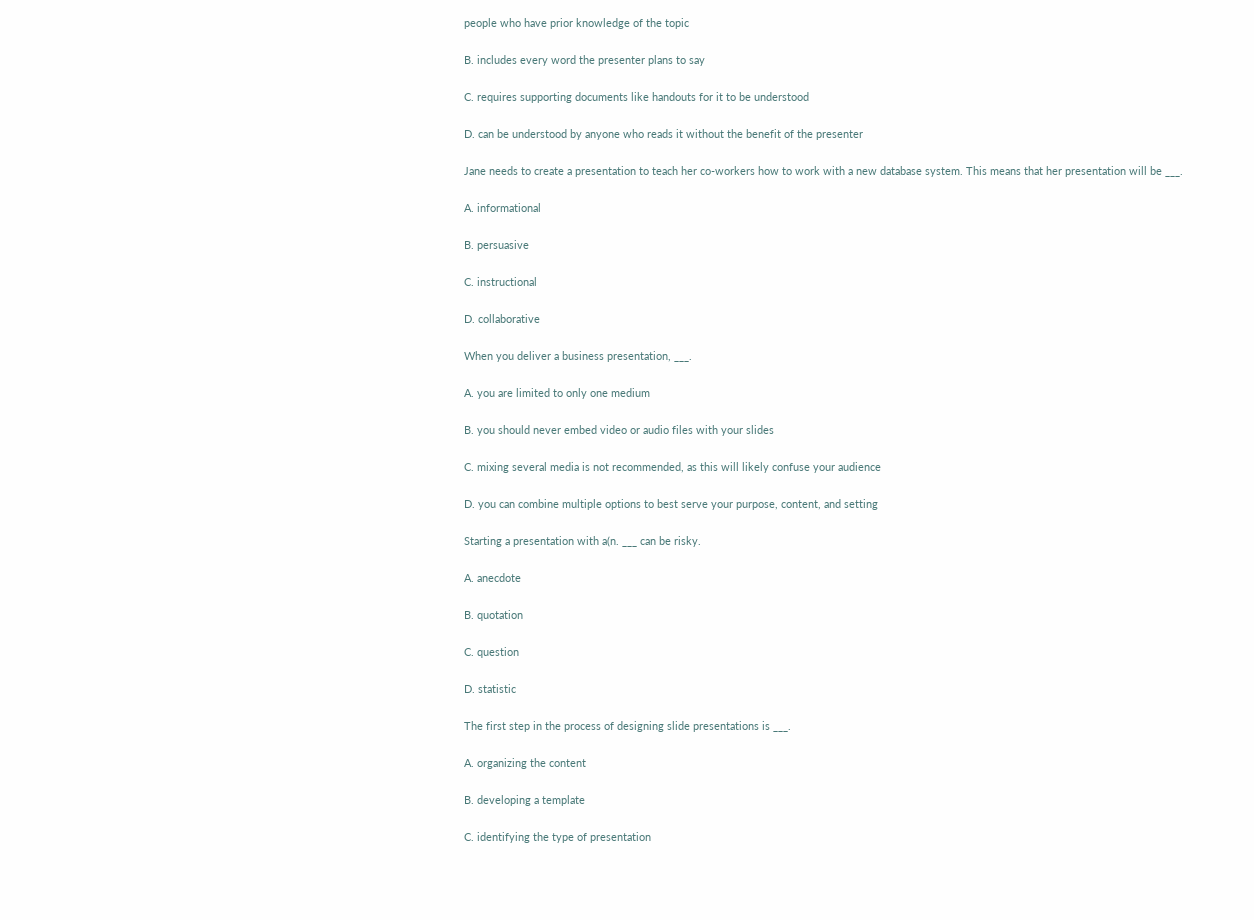people who have prior knowledge of the topic

B. includes every word the presenter plans to say

C. requires supporting documents like handouts for it to be understood

D. can be understood by anyone who reads it without the benefit of the presenter

Jane needs to create a presentation to teach her co-workers how to work with a new database system. This means that her presentation will be ___.

A. informational

B. persuasive

C. instructional

D. collaborative

When you deliver a business presentation, ___.

A. you are limited to only one medium

B. you should never embed video or audio files with your slides

C. mixing several media is not recommended, as this will likely confuse your audience

D. you can combine multiple options to best serve your purpose, content, and setting

Starting a presentation with a(n. ___ can be risky.

A. anecdote

B. quotation

C. question

D. statistic

The first step in the process of designing slide presentations is ___.

A. organizing the content

B. developing a template

C. identifying the type of presentation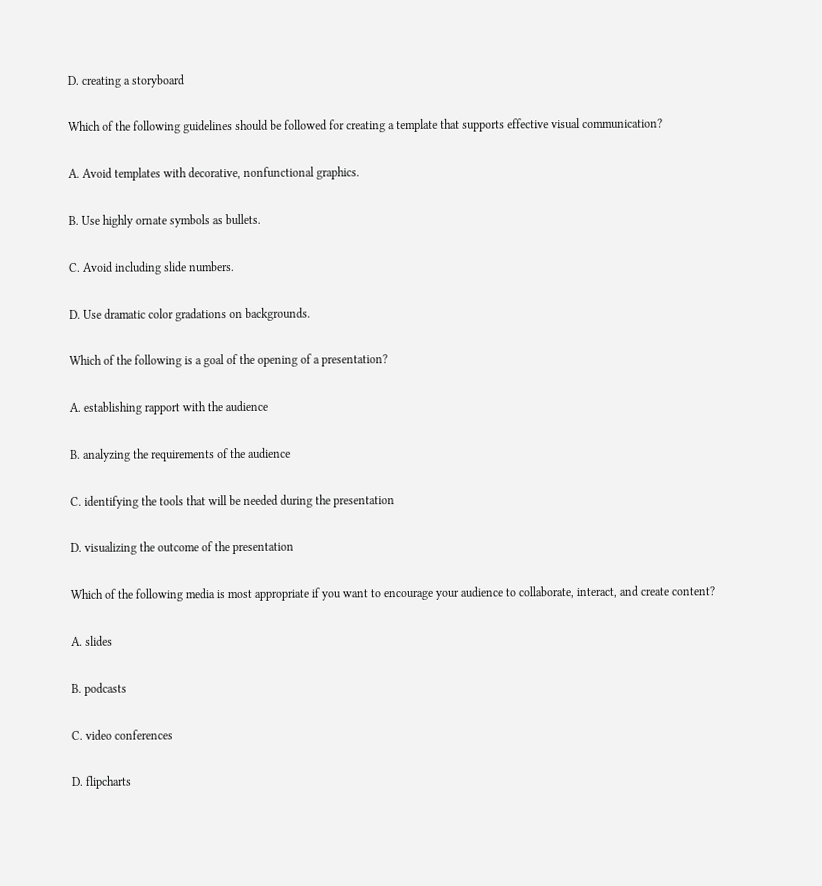D. creating a storyboard

Which of the following guidelines should be followed for creating a template that supports effective visual communication?

A. Avoid templates with decorative, nonfunctional graphics.

B. Use highly ornate symbols as bullets.

C. Avoid including slide numbers.

D. Use dramatic color gradations on backgrounds.

Which of the following is a goal of the opening of a presentation?

A. establishing rapport with the audience

B. analyzing the requirements of the audience

C. identifying the tools that will be needed during the presentation

D. visualizing the outcome of the presentation

Which of the following media is most appropriate if you want to encourage your audience to collaborate, interact, and create content?

A. slides

B. podcasts

C. video conferences

D. flipcharts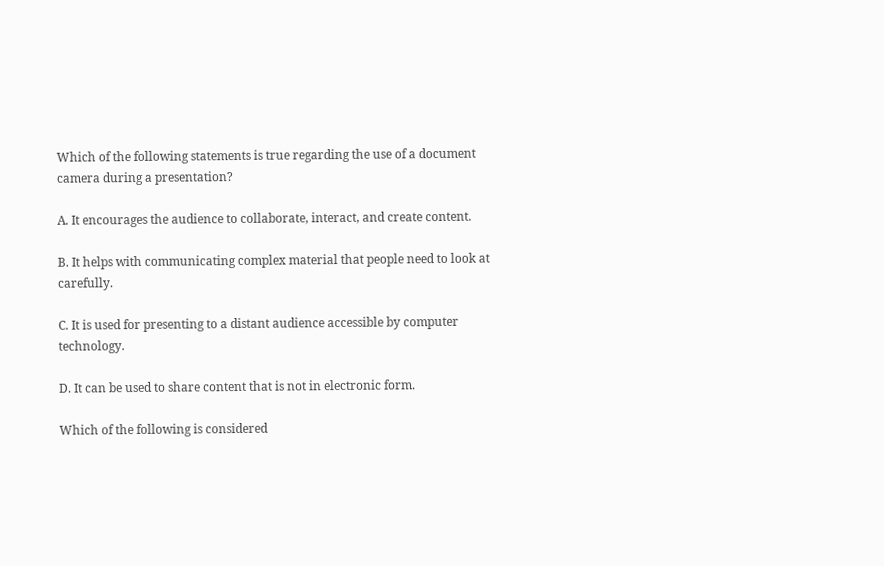Which of the following statements is true regarding the use of a document camera during a presentation?

A. It encourages the audience to collaborate, interact, and create content.

B. It helps with communicating complex material that people need to look at carefully.

C. It is used for presenting to a distant audience accessible by computer technology.

D. It can be used to share content that is not in electronic form.

Which of the following is considered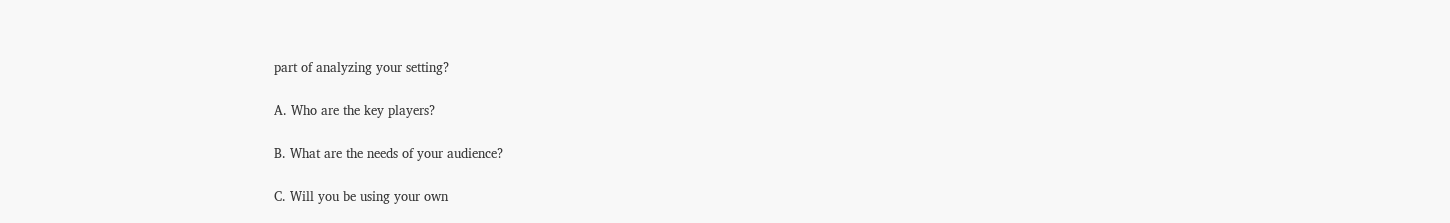part of analyzing your setting?

A. Who are the key players?

B. What are the needs of your audience?

C. Will you be using your own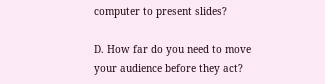computer to present slides?

D. How far do you need to move your audience before they act?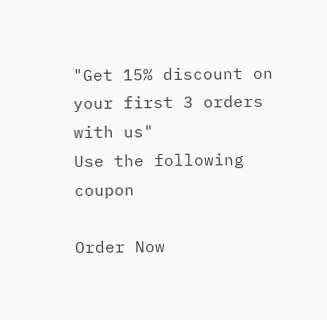"Get 15% discount on your first 3 orders with us"
Use the following coupon

Order Now